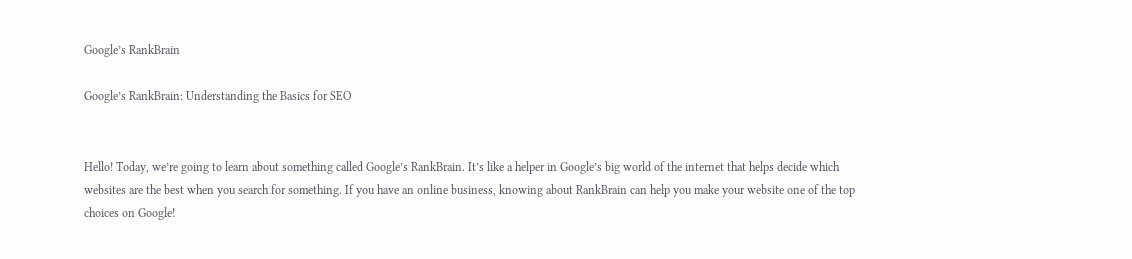Google’s RankBrain

Google’s RankBrain: Understanding the Basics for SEO


Hello! Today, we’re going to learn about something called Google’s RankBrain. It’s like a helper in Google’s big world of the internet that helps decide which websites are the best when you search for something. If you have an online business, knowing about RankBrain can help you make your website one of the top choices on Google!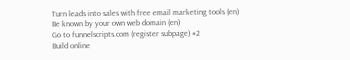Turn leads into sales with free email marketing tools (en)
Be known by your own web domain (en)
Go to funnelscripts.com (register subpage) #2
Build online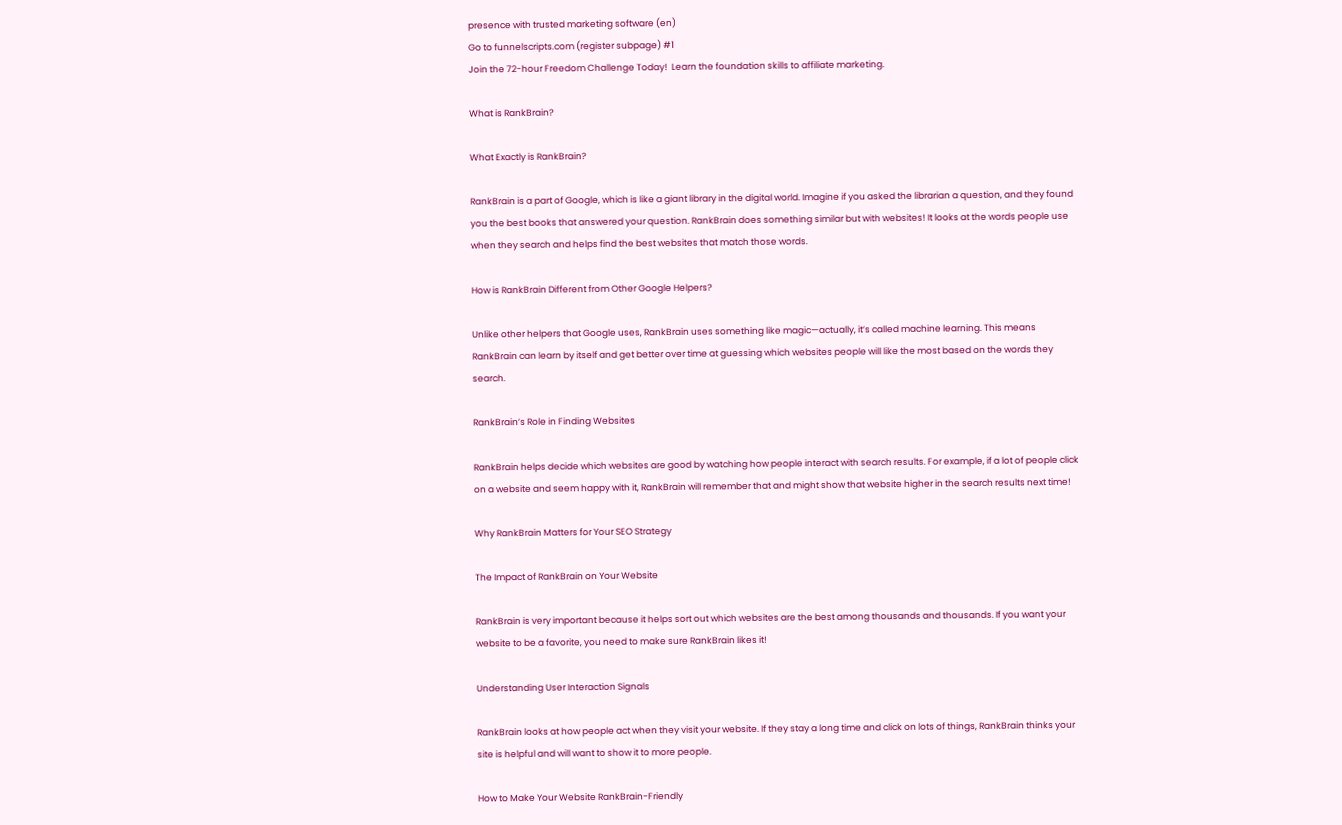presence with trusted marketing software (en)
Go to funnelscripts.com (register subpage) #1
Join the 72-hour Freedom Challenge Today!  Learn the foundation skills to affiliate marketing.

What is RankBrain?

What Exactly is RankBrain?

RankBrain is a part of Google, which is like a giant library in the digital world. Imagine if you asked the librarian a question, and they found you the best books that answered your question. RankBrain does something similar but with websites! It looks at the words people use when they search and helps find the best websites that match those words.

How is RankBrain Different from Other Google Helpers?

Unlike other helpers that Google uses, RankBrain uses something like magic—actually, it’s called machine learning. This means RankBrain can learn by itself and get better over time at guessing which websites people will like the most based on the words they search.

RankBrain’s Role in Finding Websites

RankBrain helps decide which websites are good by watching how people interact with search results. For example, if a lot of people click on a website and seem happy with it, RankBrain will remember that and might show that website higher in the search results next time!

Why RankBrain Matters for Your SEO Strategy

The Impact of RankBrain on Your Website

RankBrain is very important because it helps sort out which websites are the best among thousands and thousands. If you want your website to be a favorite, you need to make sure RankBrain likes it!

Understanding User Interaction Signals

RankBrain looks at how people act when they visit your website. If they stay a long time and click on lots of things, RankBrain thinks your site is helpful and will want to show it to more people.

How to Make Your Website RankBrain-Friendly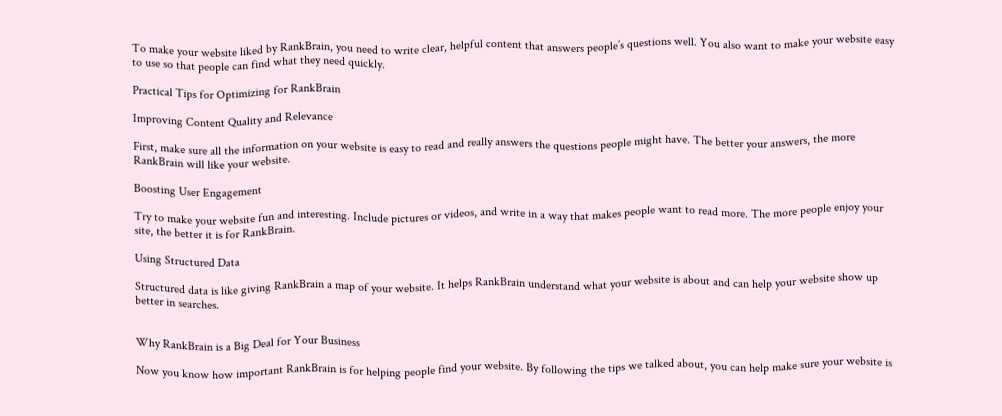To make your website liked by RankBrain, you need to write clear, helpful content that answers people’s questions well. You also want to make your website easy to use so that people can find what they need quickly.

Practical Tips for Optimizing for RankBrain

Improving Content Quality and Relevance

First, make sure all the information on your website is easy to read and really answers the questions people might have. The better your answers, the more RankBrain will like your website.

Boosting User Engagement

Try to make your website fun and interesting. Include pictures or videos, and write in a way that makes people want to read more. The more people enjoy your site, the better it is for RankBrain.

Using Structured Data

Structured data is like giving RankBrain a map of your website. It helps RankBrain understand what your website is about and can help your website show up better in searches.


Why RankBrain is a Big Deal for Your Business

Now you know how important RankBrain is for helping people find your website. By following the tips we talked about, you can help make sure your website is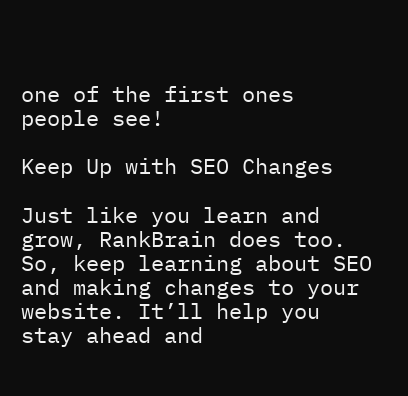one of the first ones people see!

Keep Up with SEO Changes

Just like you learn and grow, RankBrain does too. So, keep learning about SEO and making changes to your website. It’ll help you stay ahead and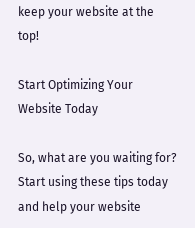keep your website at the top!

Start Optimizing Your Website Today

So, what are you waiting for? Start using these tips today and help your website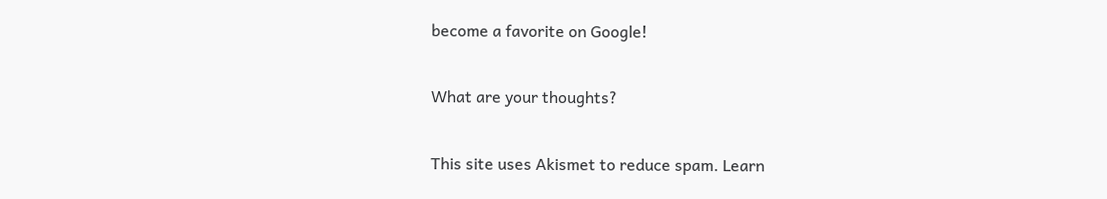become a favorite on Google!

What are your thoughts?

This site uses Akismet to reduce spam. Learn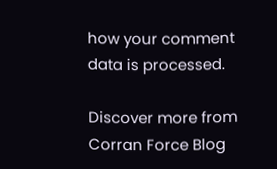how your comment data is processed.

Discover more from Corran Force Blog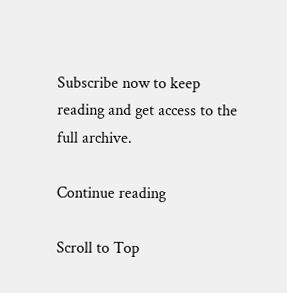Subscribe now to keep reading and get access to the full archive.

Continue reading

Scroll to Top